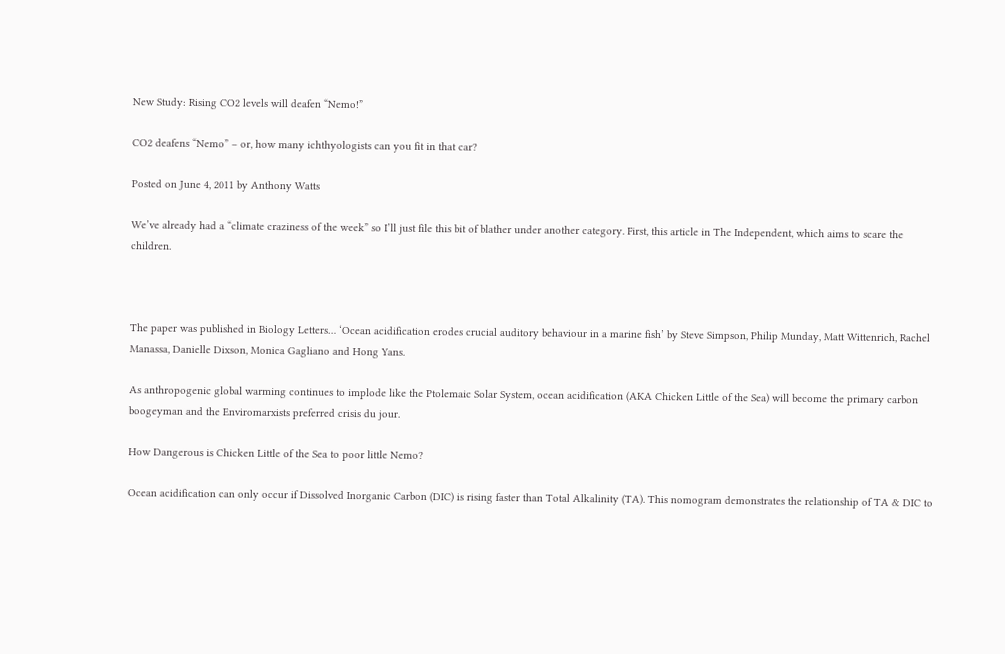New Study: Rising CO2 levels will deafen “Nemo!”

CO2 deafens “Nemo” – or, how many ichthyologists can you fit in that car?

Posted on June 4, 2011 by Anthony Watts

We’ve already had a “climate craziness of the week” so I’ll just file this bit of blather under another category. First, this article in The Independent, which aims to scare the children.



The paper was published in Biology Letters… ‘Ocean acidification erodes crucial auditory behaviour in a marine fish’ by Steve Simpson, Philip Munday, Matt Wittenrich, Rachel Manassa, Danielle Dixson, Monica Gagliano and Hong Yans.

As anthropogenic global warming continues to implode like the Ptolemaic Solar System, ocean acidification (AKA Chicken Little of the Sea) will become the primary carbon boogeyman and the Enviromarxists preferred crisis du jour.

How Dangerous is Chicken Little of the Sea to poor little Nemo?

Ocean acidification can only occur if Dissolved Inorganic Carbon (DIC) is rising faster than Total Alkalinity (TA). This nomogram demonstrates the relationship of TA & DIC to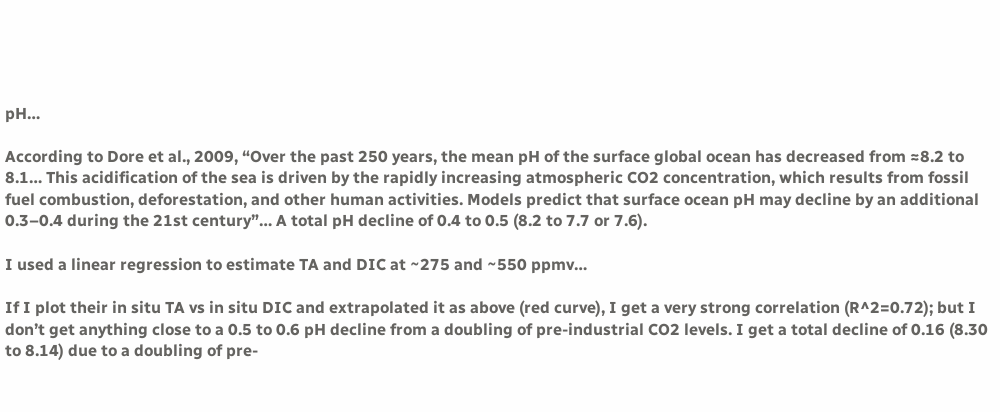pH…

According to Dore et al., 2009, “Over the past 250 years, the mean pH of the surface global ocean has decreased from ≈8.2 to 8.1… This acidification of the sea is driven by the rapidly increasing atmospheric CO2 concentration, which results from fossil fuel combustion, deforestation, and other human activities. Models predict that surface ocean pH may decline by an additional 0.3–0.4 during the 21st century”… A total pH decline of 0.4 to 0.5 (8.2 to 7.7 or 7.6).

I used a linear regression to estimate TA and DIC at ~275 and ~550 ppmv…

If I plot their in situ TA vs in situ DIC and extrapolated it as above (red curve), I get a very strong correlation (R^2=0.72); but I don’t get anything close to a 0.5 to 0.6 pH decline from a doubling of pre-industrial CO2 levels. I get a total decline of 0.16 (8.30 to 8.14) due to a doubling of pre-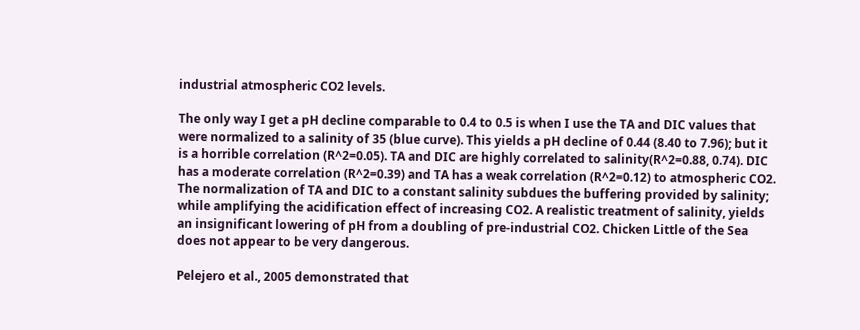industrial atmospheric CO2 levels.

The only way I get a pH decline comparable to 0.4 to 0.5 is when I use the TA and DIC values that were normalized to a salinity of 35 (blue curve). This yields a pH decline of 0.44 (8.40 to 7.96); but it is a horrible correlation (R^2=0.05). TA and DIC are highly correlated to salinity(R^2=0.88, 0.74). DIC has a moderate correlation (R^2=0.39) and TA has a weak correlation (R^2=0.12) to atmospheric CO2. The normalization of TA and DIC to a constant salinity subdues the buffering provided by salinity; while amplifying the acidification effect of increasing CO2. A realistic treatment of salinity, yields an insignificant lowering of pH from a doubling of pre-industrial CO2. Chicken Little of the Sea does not appear to be very dangerous.

Pelejero et al., 2005 demonstrated that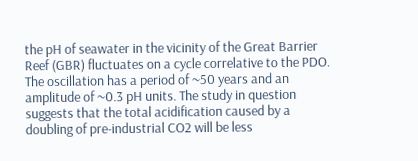the pH of seawater in the vicinity of the Great Barrier Reef (GBR) fluctuates on a cycle correlative to the PDO. The oscillation has a period of ~50 years and an amplitude of ~0.3 pH units. The study in question suggests that the total acidification caused by a doubling of pre-industrial CO2 will be less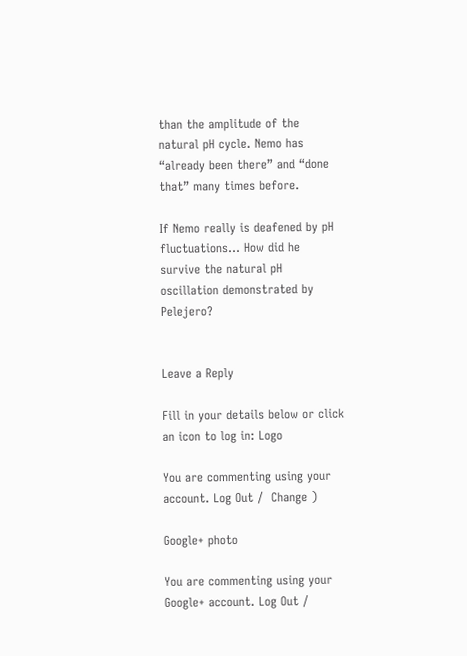than the amplitude of the natural pH cycle. Nemo has “already been there” and “done that” many times before.

If Nemo really is deafened by pH fluctuations… How did he survive the natural pH oscillation demonstrated by Pelejero?


Leave a Reply

Fill in your details below or click an icon to log in: Logo

You are commenting using your account. Log Out /  Change )

Google+ photo

You are commenting using your Google+ account. Log Out /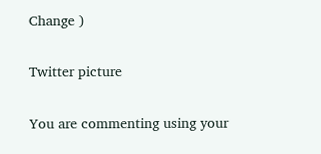Change )

Twitter picture

You are commenting using your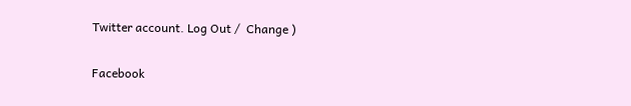Twitter account. Log Out /  Change )

Facebook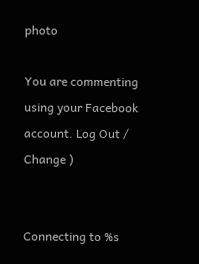photo

You are commenting using your Facebook account. Log Out /  Change )


Connecting to %s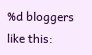%d bloggers like this: